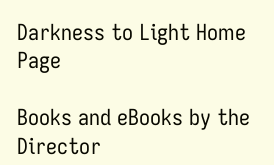Darkness to Light Home Page

Books and eBooks by the Director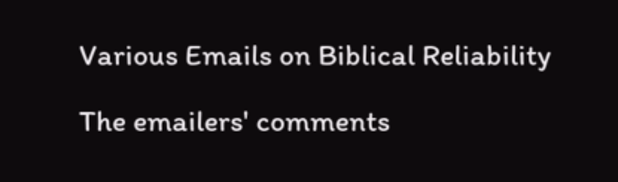Various Emails on Biblical Reliability

The emailers' comments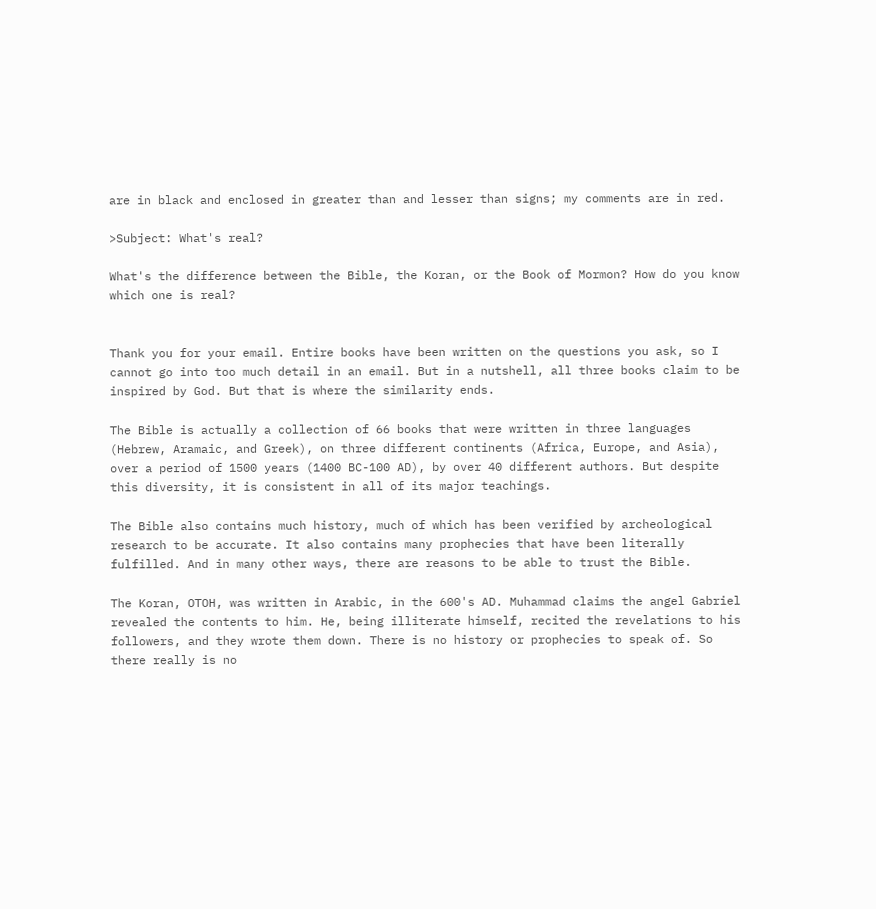are in black and enclosed in greater than and lesser than signs; my comments are in red.

>Subject: What's real?

What's the difference between the Bible, the Koran, or the Book of Mormon? How do you know which one is real?


Thank you for your email. Entire books have been written on the questions you ask, so I cannot go into too much detail in an email. But in a nutshell, all three books claim to be inspired by God. But that is where the similarity ends.

The Bible is actually a collection of 66 books that were written in three languages (Hebrew, Aramaic, and Greek), on three different continents (Africa, Europe, and Asia), over a period of 1500 years (1400 BC-100 AD), by over 40 different authors. But despite this diversity, it is consistent in all of its major teachings.

The Bible also contains much history, much of which has been verified by archeological research to be accurate. It also contains many prophecies that have been literally fulfilled. And in many other ways, there are reasons to be able to trust the Bible.

The Koran, OTOH, was written in Arabic, in the 600's AD. Muhammad claims the angel Gabriel revealed the contents to him. He, being illiterate himself, recited the revelations to his followers, and they wrote them down. There is no history or prophecies to speak of. So there really is no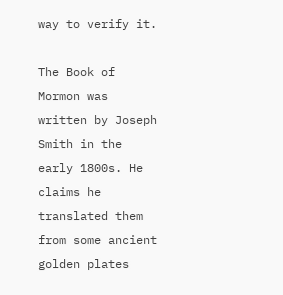way to verify it.

The Book of Mormon was written by Joseph Smith in the early 1800s. He claims he translated them from some ancient golden plates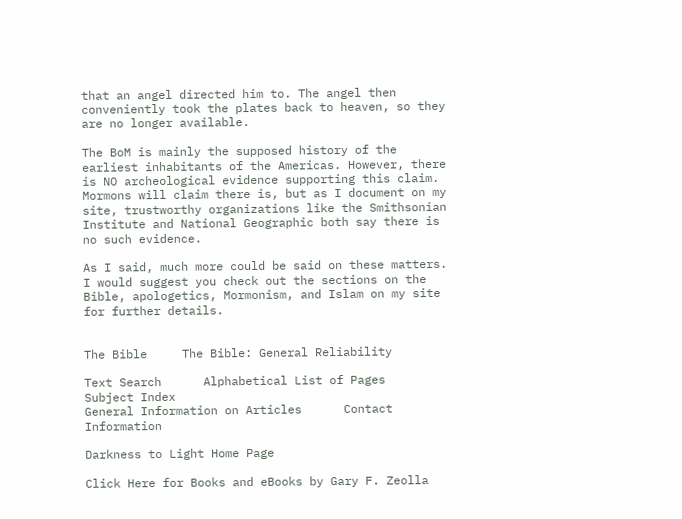that an angel directed him to. The angel then conveniently took the plates back to heaven, so they are no longer available.

The BoM is mainly the supposed history of the earliest inhabitants of the Americas. However, there is NO archeological evidence supporting this claim. Mormons will claim there is, but as I document on my site, trustworthy organizations like the Smithsonian Institute and National Geographic both say there is no such evidence.

As I said, much more could be said on these matters. I would suggest you check out the sections on the Bible, apologetics, Mormonism, and Islam on my site for further details.


The Bible     The Bible: General Reliability

Text Search      Alphabetical List of Pages      Subject Index
General Information on Articles      Contact Information

Darkness to Light Home Page

Click Here for Books and eBooks by Gary F. Zeolla